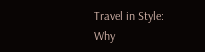Travel in Style: Why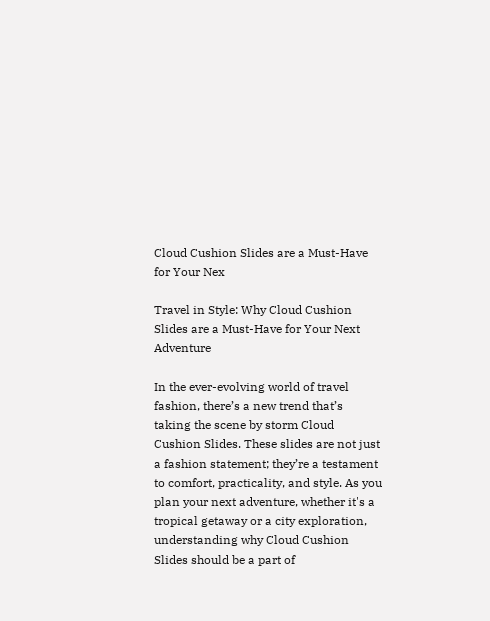Cloud Cushion Slides are a Must-Have for Your Nex

Travel in Style: Why Cloud Cushion Slides are a Must-Have for Your Next Adventure

In the ever-evolving world of travel fashion, there’s a new trend that’s taking the scene by storm Cloud Cushion Slides. These slides are not just a fashion statement; they’re a testament to comfort, practicality, and style. As you plan your next adventure, whether it's a tropical getaway or a city exploration, understanding why Cloud Cushion Slides should be a part of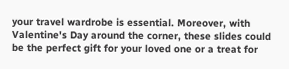your travel wardrobe is essential. Moreover, with Valentine's Day around the corner, these slides could be the perfect gift for your loved one or a treat for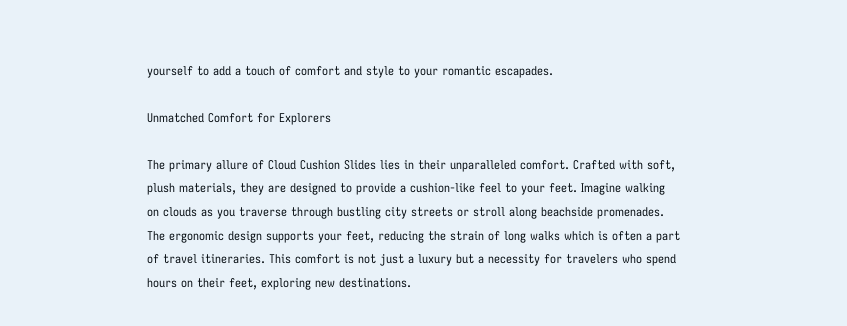yourself to add a touch of comfort and style to your romantic escapades.

Unmatched Comfort for Explorers

The primary allure of Cloud Cushion Slides lies in their unparalleled comfort. Crafted with soft, plush materials, they are designed to provide a cushion-like feel to your feet. Imagine walking on clouds as you traverse through bustling city streets or stroll along beachside promenades. The ergonomic design supports your feet, reducing the strain of long walks which is often a part of travel itineraries. This comfort is not just a luxury but a necessity for travelers who spend hours on their feet, exploring new destinations.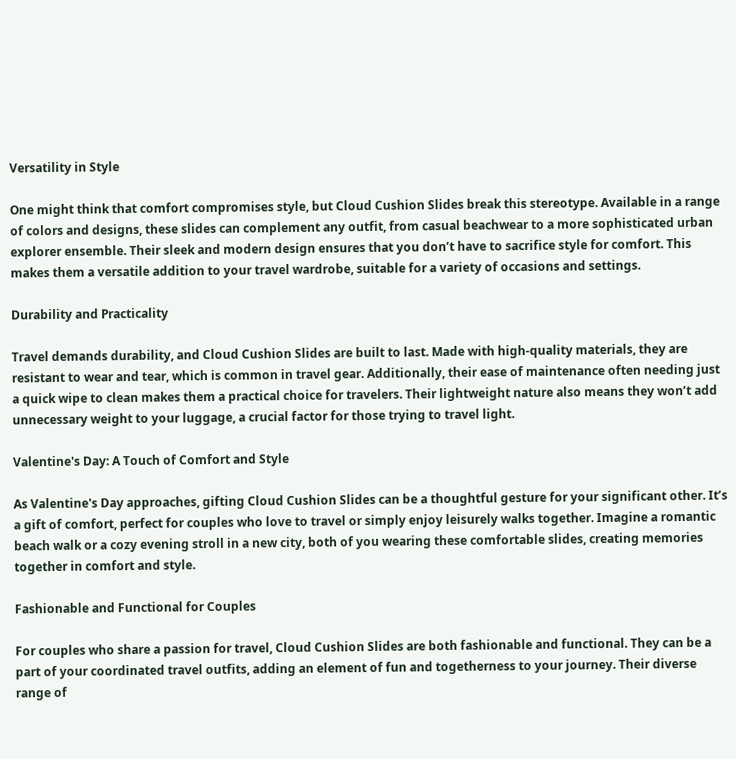Versatility in Style

One might think that comfort compromises style, but Cloud Cushion Slides break this stereotype. Available in a range of colors and designs, these slides can complement any outfit, from casual beachwear to a more sophisticated urban explorer ensemble. Their sleek and modern design ensures that you don’t have to sacrifice style for comfort. This makes them a versatile addition to your travel wardrobe, suitable for a variety of occasions and settings.

Durability and Practicality

Travel demands durability, and Cloud Cushion Slides are built to last. Made with high-quality materials, they are resistant to wear and tear, which is common in travel gear. Additionally, their ease of maintenance often needing just a quick wipe to clean makes them a practical choice for travelers. Their lightweight nature also means they won’t add unnecessary weight to your luggage, a crucial factor for those trying to travel light.

Valentine's Day: A Touch of Comfort and Style

As Valentine's Day approaches, gifting Cloud Cushion Slides can be a thoughtful gesture for your significant other. It’s a gift of comfort, perfect for couples who love to travel or simply enjoy leisurely walks together. Imagine a romantic beach walk or a cozy evening stroll in a new city, both of you wearing these comfortable slides, creating memories together in comfort and style.

Fashionable and Functional for Couples

For couples who share a passion for travel, Cloud Cushion Slides are both fashionable and functional. They can be a part of your coordinated travel outfits, adding an element of fun and togetherness to your journey. Their diverse range of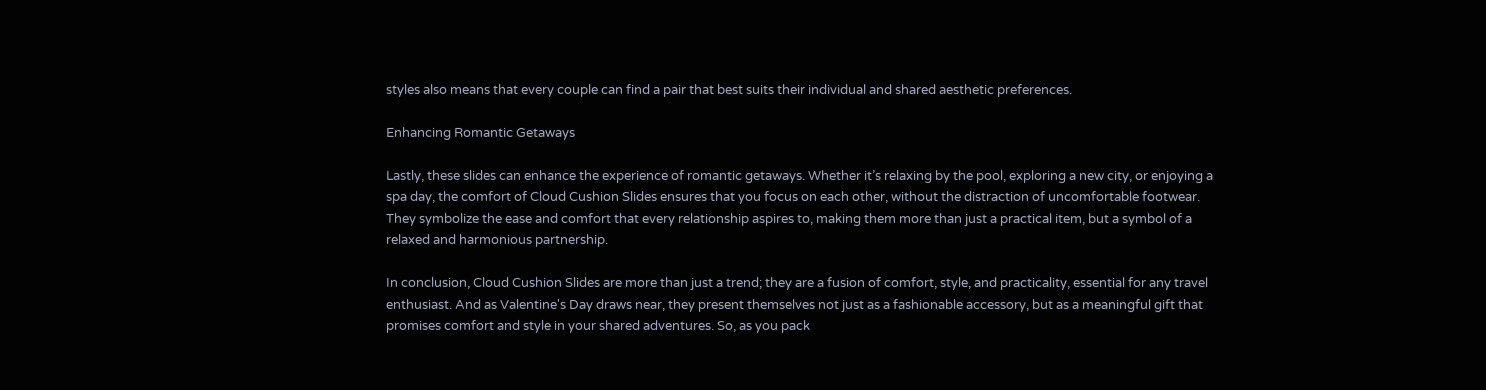styles also means that every couple can find a pair that best suits their individual and shared aesthetic preferences.

Enhancing Romantic Getaways

Lastly, these slides can enhance the experience of romantic getaways. Whether it’s relaxing by the pool, exploring a new city, or enjoying a spa day, the comfort of Cloud Cushion Slides ensures that you focus on each other, without the distraction of uncomfortable footwear. They symbolize the ease and comfort that every relationship aspires to, making them more than just a practical item, but a symbol of a relaxed and harmonious partnership.

In conclusion, Cloud Cushion Slides are more than just a trend; they are a fusion of comfort, style, and practicality, essential for any travel enthusiast. And as Valentine's Day draws near, they present themselves not just as a fashionable accessory, but as a meaningful gift that promises comfort and style in your shared adventures. So, as you pack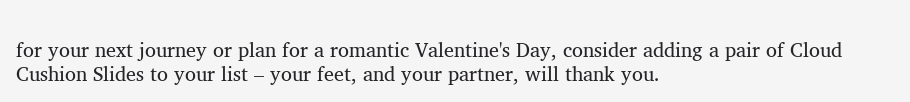for your next journey or plan for a romantic Valentine's Day, consider adding a pair of Cloud Cushion Slides to your list – your feet, and your partner, will thank you.